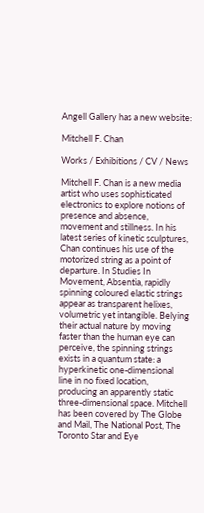Angell Gallery has a new website:

Mitchell F. Chan

Works / Exhibitions / CV / News

Mitchell F. Chan is a new media artist who uses sophisticated electronics to explore notions of presence and absence, movement and stillness. In his latest series of kinetic sculptures, Chan continues his use of the motorized string as a point of departure. In Studies In Movement, Absentia, rapidly spinning coloured elastic strings appear as transparent helixes, volumetric yet intangible. Belying their actual nature by moving faster than the human eye can perceive, the spinning strings exists in a quantum state: a hyperkinetic one-dimensional line in no fixed location, producing an apparently static three-dimensional space. Mitchell has been covered by The Globe and Mail, The National Post, The Toronto Star and Eye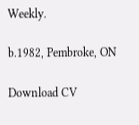Weekly.

b.1982, Pembroke, ON

Download CV